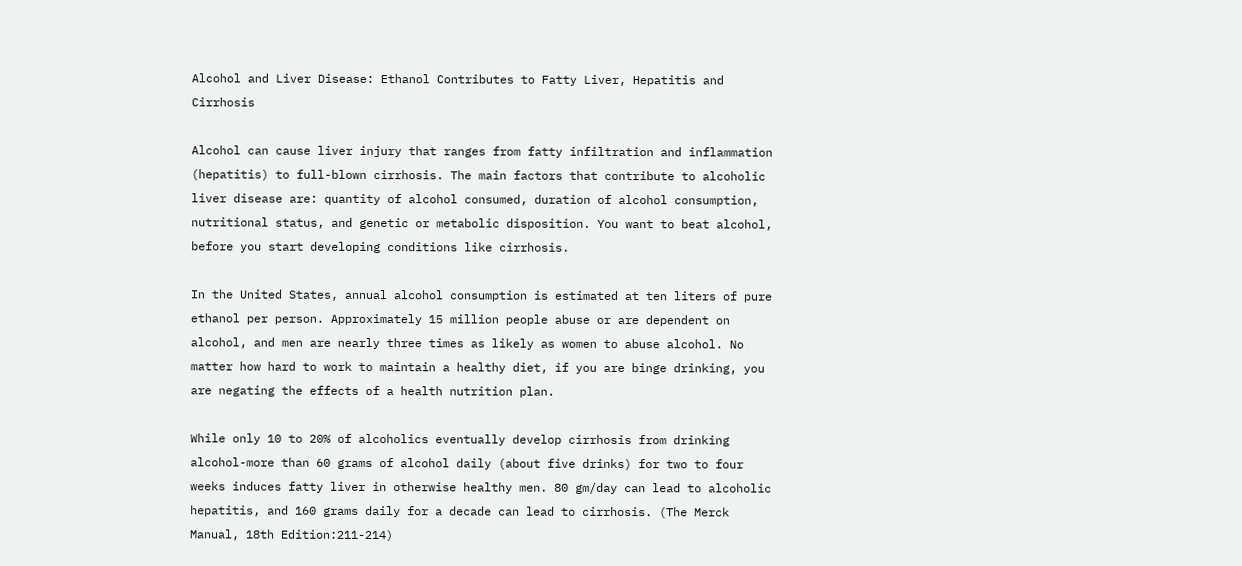Alcohol and Liver Disease: Ethanol Contributes to Fatty Liver, Hepatitis and Cirrhosis

Alcohol can cause liver injury that ranges from fatty infiltration and inflammation (hepatitis) to full-blown cirrhosis. The main factors that contribute to alcoholic liver disease are: quantity of alcohol consumed, duration of alcohol consumption, nutritional status, and genetic or metabolic disposition. You want to beat alcohol, before you start developing conditions like cirrhosis.

In the United States, annual alcohol consumption is estimated at ten liters of pure ethanol per person. Approximately 15 million people abuse or are dependent on alcohol, and men are nearly three times as likely as women to abuse alcohol. No matter how hard to work to maintain a healthy diet, if you are binge drinking, you are negating the effects of a health nutrition plan.

While only 10 to 20% of alcoholics eventually develop cirrhosis from drinking alcohol-more than 60 grams of alcohol daily (about five drinks) for two to four weeks induces fatty liver in otherwise healthy men. 80 gm/day can lead to alcoholic hepatitis, and 160 grams daily for a decade can lead to cirrhosis. (The Merck Manual, 18th Edition:211-214)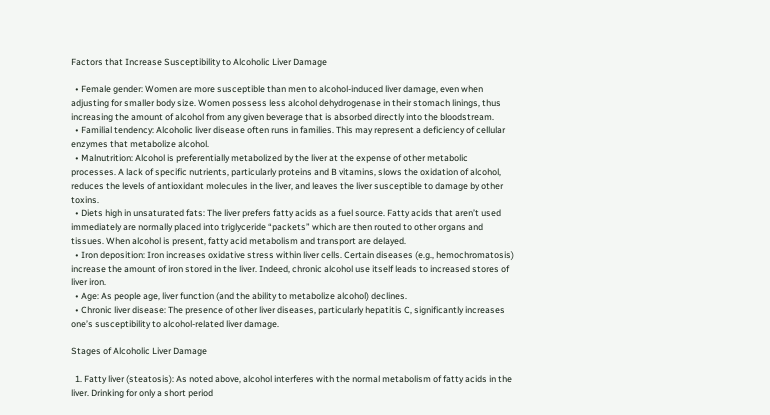Factors that Increase Susceptibility to Alcoholic Liver Damage

  • Female gender: Women are more susceptible than men to alcohol-induced liver damage, even when adjusting for smaller body size. Women possess less alcohol dehydrogenase in their stomach linings, thus increasing the amount of alcohol from any given beverage that is absorbed directly into the bloodstream.
  • Familial tendency: Alcoholic liver disease often runs in families. This may represent a deficiency of cellular enzymes that metabolize alcohol.
  • Malnutrition: Alcohol is preferentially metabolized by the liver at the expense of other metabolic processes. A lack of specific nutrients, particularly proteins and B vitamins, slows the oxidation of alcohol, reduces the levels of antioxidant molecules in the liver, and leaves the liver susceptible to damage by other toxins.
  • Diets high in unsaturated fats: The liver prefers fatty acids as a fuel source. Fatty acids that aren’t used immediately are normally placed into triglyceride “packets” which are then routed to other organs and tissues. When alcohol is present, fatty acid metabolism and transport are delayed.
  • Iron deposition: Iron increases oxidative stress within liver cells. Certain diseases (e.g., hemochromatosis) increase the amount of iron stored in the liver. Indeed, chronic alcohol use itself leads to increased stores of liver iron.
  • Age: As people age, liver function (and the ability to metabolize alcohol) declines.
  • Chronic liver disease: The presence of other liver diseases, particularly hepatitis C, significantly increases one’s susceptibility to alcohol-related liver damage.

Stages of Alcoholic Liver Damage

  1. Fatty liver (steatosis): As noted above, alcohol interferes with the normal metabolism of fatty acids in the liver. Drinking for only a short period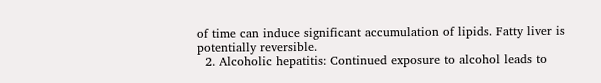of time can induce significant accumulation of lipids. Fatty liver is potentially reversible.
  2. Alcoholic hepatitis: Continued exposure to alcohol leads to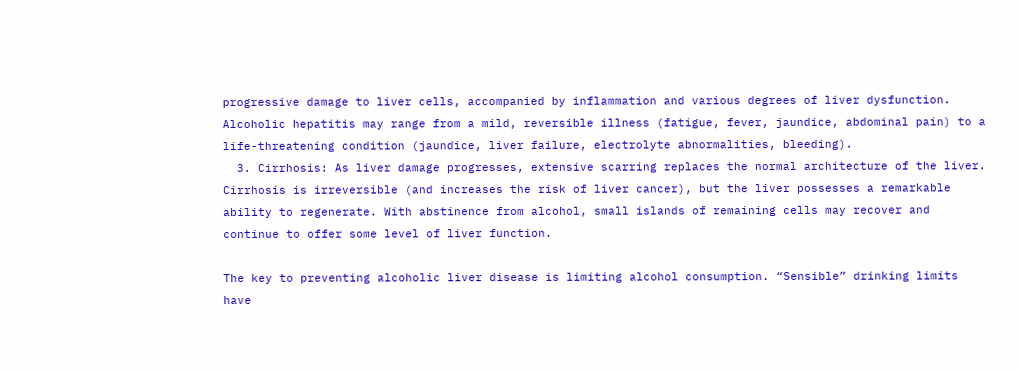progressive damage to liver cells, accompanied by inflammation and various degrees of liver dysfunction. Alcoholic hepatitis may range from a mild, reversible illness (fatigue, fever, jaundice, abdominal pain) to a life-threatening condition (jaundice, liver failure, electrolyte abnormalities, bleeding).
  3. Cirrhosis: As liver damage progresses, extensive scarring replaces the normal architecture of the liver. Cirrhosis is irreversible (and increases the risk of liver cancer), but the liver possesses a remarkable ability to regenerate. With abstinence from alcohol, small islands of remaining cells may recover and continue to offer some level of liver function.

The key to preventing alcoholic liver disease is limiting alcohol consumption. “Sensible” drinking limits have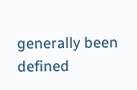generally been defined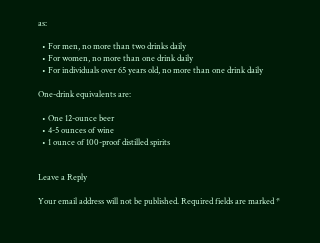as:

  • For men, no more than two drinks daily
  • For women, no more than one drink daily
  • For individuals over 65 years old, no more than one drink daily

One-drink equivalents are:

  • One 12-ounce beer
  • 4-5 ounces of wine
  • 1 ounce of 100-proof distilled spirits


Leave a Reply

Your email address will not be published. Required fields are marked *